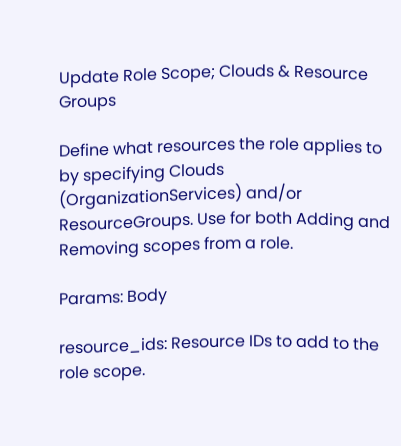Update Role Scope; Clouds & Resource Groups

Define what resources the role applies to by specifying Clouds (OrganizationServices) and/or ResourceGroups. Use for both Adding and Removing scopes from a role.

Params: Body

resource_ids: Resource IDs to add to the role scope.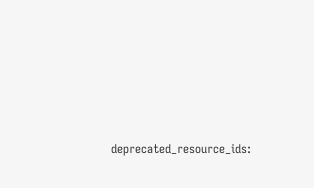deprecated_resource_ids: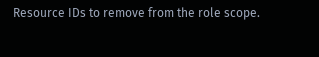Resource IDs to remove from the role scope.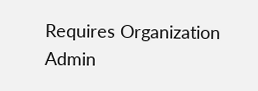Requires Organization Admin